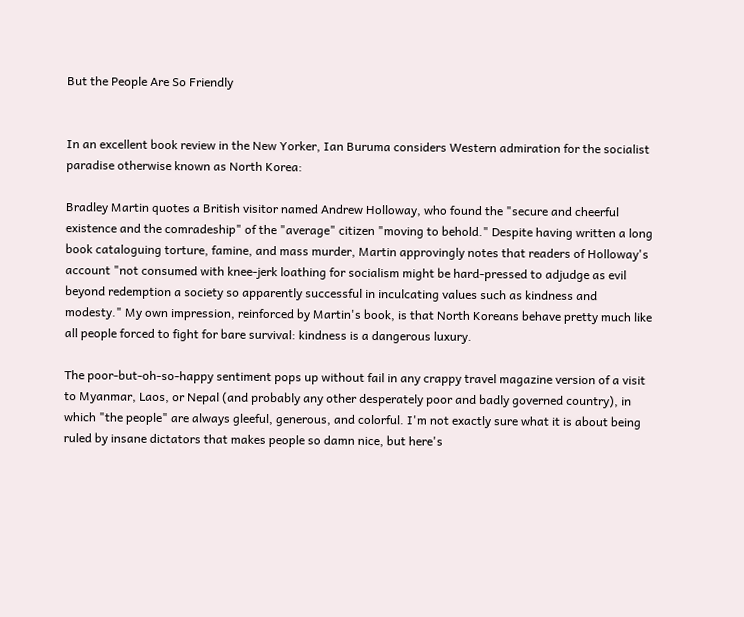But the People Are So Friendly


In an excellent book review in the New Yorker, Ian Buruma considers Western admiration for the socialist paradise otherwise known as North Korea:

Bradley Martin quotes a British visitor named Andrew Holloway, who found the "secure and cheerful existence and the comradeship" of the "average" citizen "moving to behold." Despite having written a long book cataloguing torture, famine, and mass murder, Martin approvingly notes that readers of Holloway's account "not consumed with knee-jerk loathing for socialism might be hard-pressed to adjudge as evil beyond redemption a society so apparently successful in inculcating values such as kindness and modesty." My own impression, reinforced by Martin's book, is that North Koreans behave pretty much like all people forced to fight for bare survival: kindness is a dangerous luxury.

The poor-but-oh-so-happy sentiment pops up without fail in any crappy travel magazine version of a visit to Myanmar, Laos, or Nepal (and probably any other desperately poor and badly governed country), in which "the people" are always gleeful, generous, and colorful. I'm not exactly sure what it is about being ruled by insane dictators that makes people so damn nice, but here's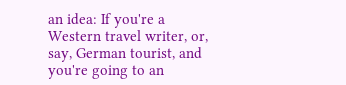an idea: If you're a Western travel writer, or, say, German tourist, and you're going to an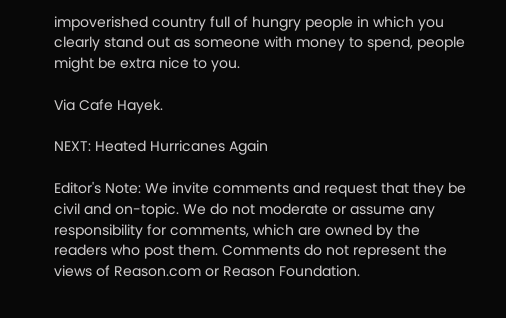impoverished country full of hungry people in which you clearly stand out as someone with money to spend, people might be extra nice to you.

Via Cafe Hayek.

NEXT: Heated Hurricanes Again

Editor's Note: We invite comments and request that they be civil and on-topic. We do not moderate or assume any responsibility for comments, which are owned by the readers who post them. Comments do not represent the views of Reason.com or Reason Foundation.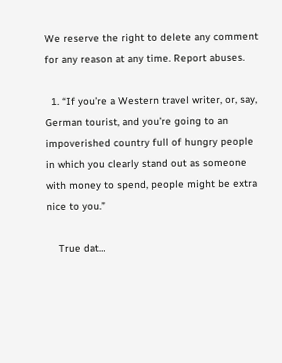We reserve the right to delete any comment for any reason at any time. Report abuses.

  1. “If you’re a Western travel writer, or, say, German tourist, and you’re going to an impoverished country full of hungry people in which you clearly stand out as someone with money to spend, people might be extra nice to you.”

    True dat…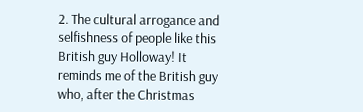2. The cultural arrogance and selfishness of people like this British guy Holloway! It reminds me of the British guy who, after the Christmas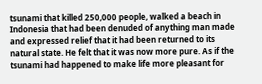tsunami that killed 250,000 people, walked a beach in Indonesia that had been denuded of anything man made and expressed relief that it had been returned to its natural state. He felt that it was now more pure. As if the tsunami had happened to make life more pleasant for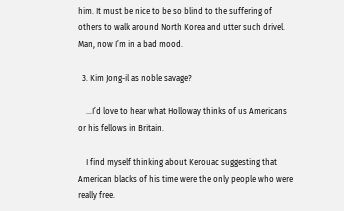him. It must be nice to be so blind to the suffering of others to walk around North Korea and utter such drivel. Man, now I’m in a bad mood.

  3. Kim Jong-il as noble savage?

    …I’d love to hear what Holloway thinks of us Americans or his fellows in Britain.

    I find myself thinking about Kerouac suggesting that American blacks of his time were the only people who were really free.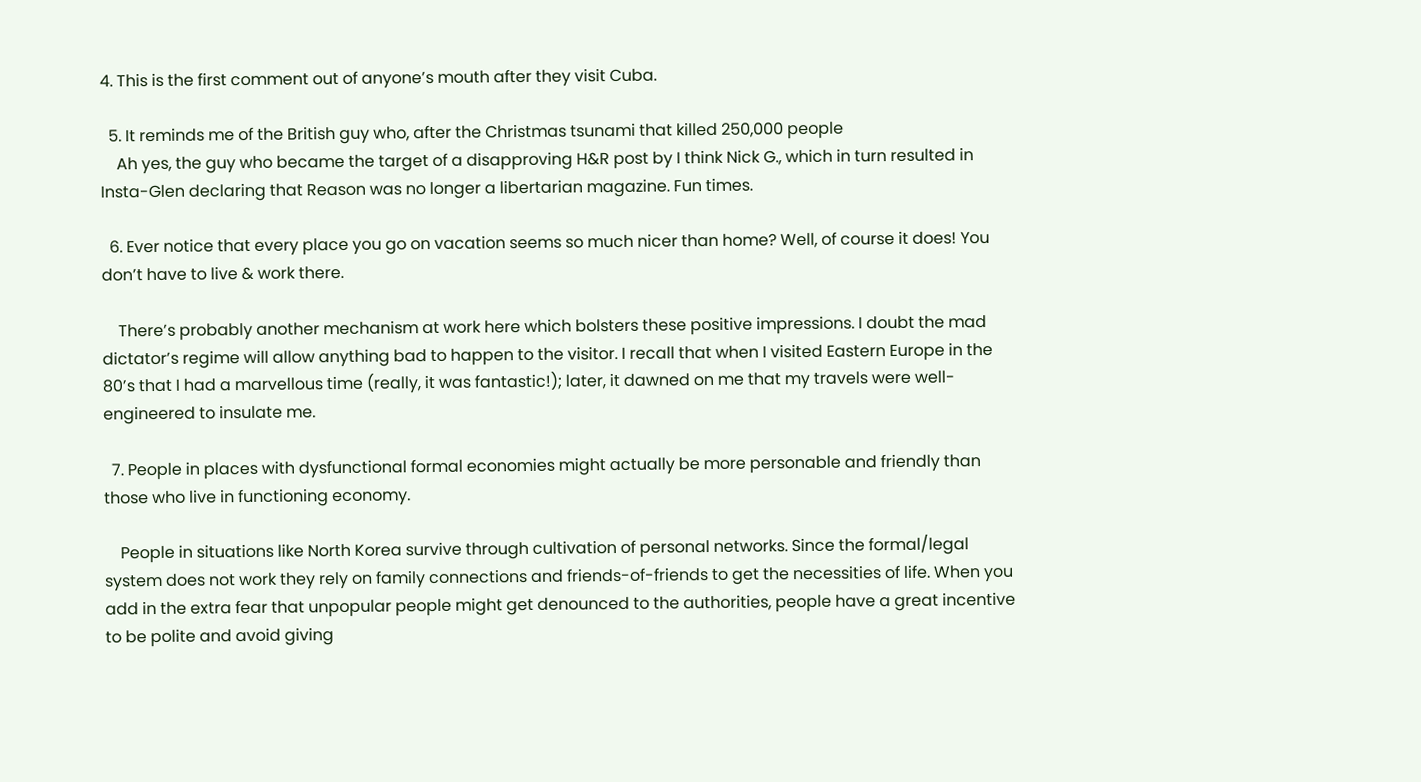4. This is the first comment out of anyone’s mouth after they visit Cuba.

  5. It reminds me of the British guy who, after the Christmas tsunami that killed 250,000 people
    Ah yes, the guy who became the target of a disapproving H&R post by I think Nick G., which in turn resulted in Insta-Glen declaring that Reason was no longer a libertarian magazine. Fun times.

  6. Ever notice that every place you go on vacation seems so much nicer than home? Well, of course it does! You don’t have to live & work there.

    There’s probably another mechanism at work here which bolsters these positive impressions. I doubt the mad dictator’s regime will allow anything bad to happen to the visitor. I recall that when I visited Eastern Europe in the 80’s that I had a marvellous time (really, it was fantastic!); later, it dawned on me that my travels were well-engineered to insulate me.

  7. People in places with dysfunctional formal economies might actually be more personable and friendly than those who live in functioning economy.

    People in situations like North Korea survive through cultivation of personal networks. Since the formal/legal system does not work they rely on family connections and friends-of-friends to get the necessities of life. When you add in the extra fear that unpopular people might get denounced to the authorities, people have a great incentive to be polite and avoid giving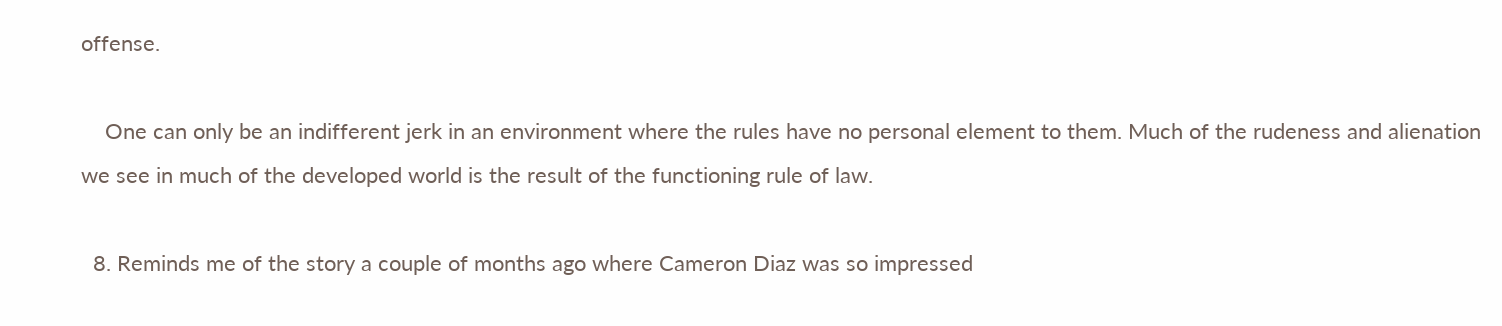offense.

    One can only be an indifferent jerk in an environment where the rules have no personal element to them. Much of the rudeness and alienation we see in much of the developed world is the result of the functioning rule of law.

  8. Reminds me of the story a couple of months ago where Cameron Diaz was so impressed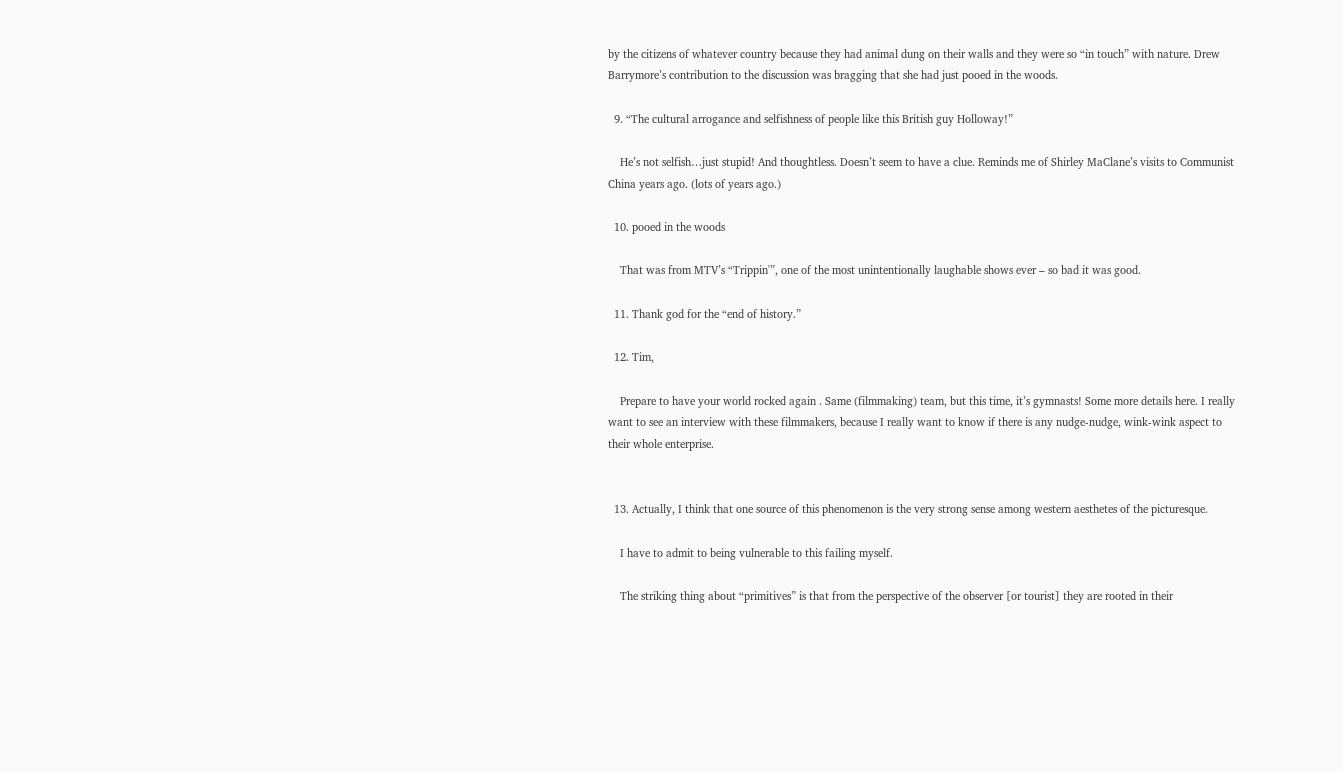by the citizens of whatever country because they had animal dung on their walls and they were so “in touch” with nature. Drew Barrymore’s contribution to the discussion was bragging that she had just pooed in the woods.

  9. “The cultural arrogance and selfishness of people like this British guy Holloway!”

    He’s not selfish…just stupid! And thoughtless. Doesn’t seem to have a clue. Reminds me of Shirley MaClane’s visits to Communist China years ago. (lots of years ago.)

  10. pooed in the woods

    That was from MTV’s “Trippin'”, one of the most unintentionally laughable shows ever – so bad it was good.

  11. Thank god for the “end of history.”

  12. Tim,

    Prepare to have your world rocked again . Same (filmmaking) team, but this time, it’s gymnasts! Some more details here. I really want to see an interview with these filmmakers, because I really want to know if there is any nudge-nudge, wink-wink aspect to their whole enterprise.


  13. Actually, I think that one source of this phenomenon is the very strong sense among western aesthetes of the picturesque.

    I have to admit to being vulnerable to this failing myself.

    The striking thing about “primitives” is that from the perspective of the observer [or tourist] they are rooted in their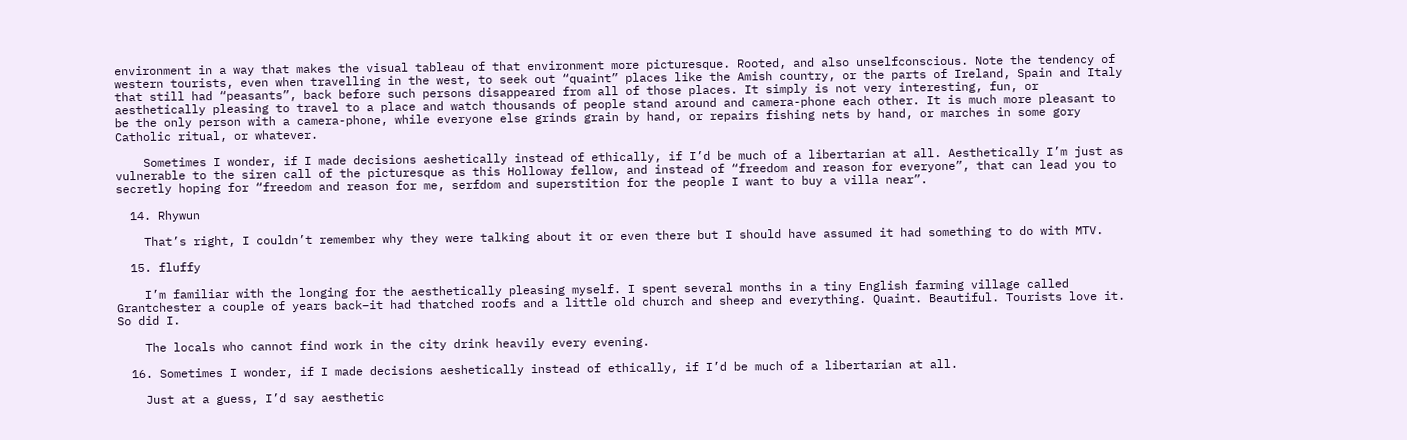environment in a way that makes the visual tableau of that environment more picturesque. Rooted, and also unselfconscious. Note the tendency of western tourists, even when travelling in the west, to seek out “quaint” places like the Amish country, or the parts of Ireland, Spain and Italy that still had “peasants”, back before such persons disappeared from all of those places. It simply is not very interesting, fun, or aesthetically pleasing to travel to a place and watch thousands of people stand around and camera-phone each other. It is much more pleasant to be the only person with a camera-phone, while everyone else grinds grain by hand, or repairs fishing nets by hand, or marches in some gory Catholic ritual, or whatever.

    Sometimes I wonder, if I made decisions aeshetically instead of ethically, if I’d be much of a libertarian at all. Aesthetically I’m just as vulnerable to the siren call of the picturesque as this Holloway fellow, and instead of “freedom and reason for everyone”, that can lead you to secretly hoping for “freedom and reason for me, serfdom and superstition for the people I want to buy a villa near”.

  14. Rhywun

    That’s right, I couldn’t remember why they were talking about it or even there but I should have assumed it had something to do with MTV.

  15. fluffy

    I’m familiar with the longing for the aesthetically pleasing myself. I spent several months in a tiny English farming village called Grantchester a couple of years back–it had thatched roofs and a little old church and sheep and everything. Quaint. Beautiful. Tourists love it. So did I.

    The locals who cannot find work in the city drink heavily every evening.

  16. Sometimes I wonder, if I made decisions aeshetically instead of ethically, if I’d be much of a libertarian at all.

    Just at a guess, I’d say aesthetic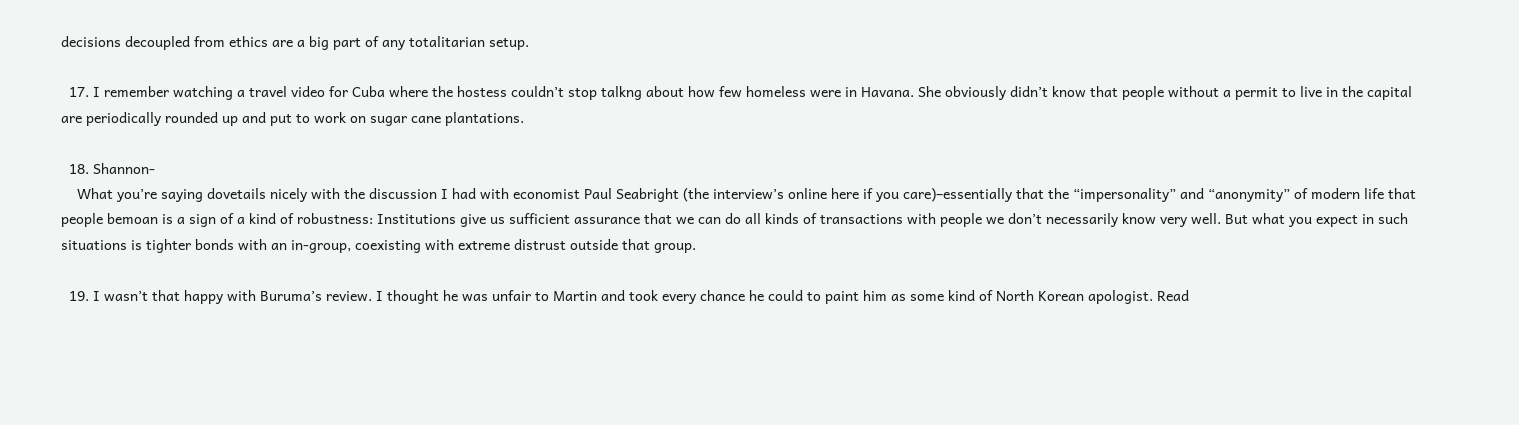decisions decoupled from ethics are a big part of any totalitarian setup.

  17. I remember watching a travel video for Cuba where the hostess couldn’t stop talkng about how few homeless were in Havana. She obviously didn’t know that people without a permit to live in the capital are periodically rounded up and put to work on sugar cane plantations.

  18. Shannon-
    What you’re saying dovetails nicely with the discussion I had with economist Paul Seabright (the interview’s online here if you care)–essentially that the “impersonality” and “anonymity” of modern life that people bemoan is a sign of a kind of robustness: Institutions give us sufficient assurance that we can do all kinds of transactions with people we don’t necessarily know very well. But what you expect in such situations is tighter bonds with an in-group, coexisting with extreme distrust outside that group.

  19. I wasn’t that happy with Buruma’s review. I thought he was unfair to Martin and took every chance he could to paint him as some kind of North Korean apologist. Read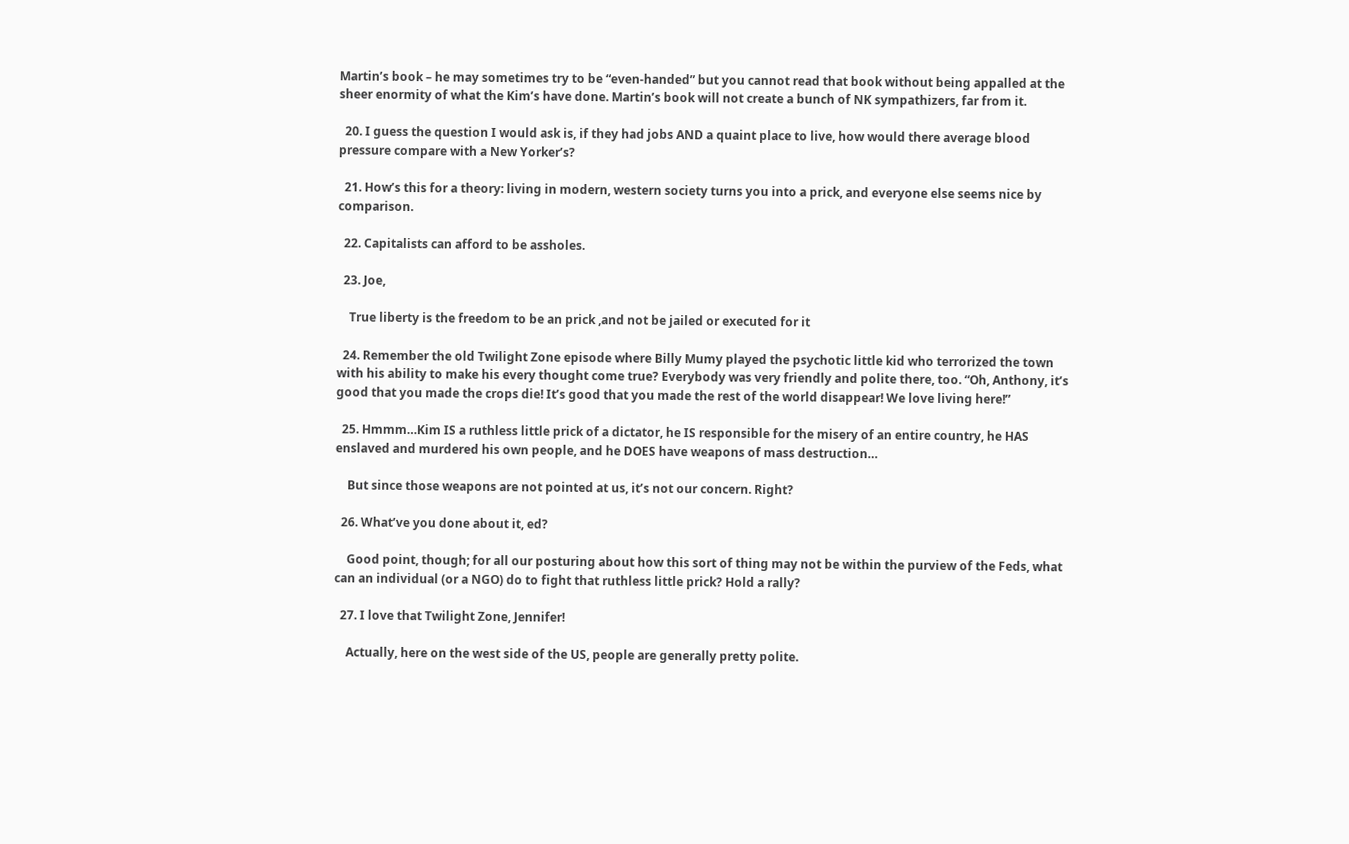Martin’s book – he may sometimes try to be “even-handed” but you cannot read that book without being appalled at the sheer enormity of what the Kim’s have done. Martin’s book will not create a bunch of NK sympathizers, far from it.

  20. I guess the question I would ask is, if they had jobs AND a quaint place to live, how would there average blood pressure compare with a New Yorker’s?

  21. How’s this for a theory: living in modern, western society turns you into a prick, and everyone else seems nice by comparison.

  22. Capitalists can afford to be assholes.

  23. Joe,

    True liberty is the freedom to be an prick ,and not be jailed or executed for it

  24. Remember the old Twilight Zone episode where Billy Mumy played the psychotic little kid who terrorized the town with his ability to make his every thought come true? Everybody was very friendly and polite there, too. “Oh, Anthony, it’s good that you made the crops die! It’s good that you made the rest of the world disappear! We love living here!”

  25. Hmmm…Kim IS a ruthless little prick of a dictator, he IS responsible for the misery of an entire country, he HAS enslaved and murdered his own people, and he DOES have weapons of mass destruction…

    But since those weapons are not pointed at us, it’s not our concern. Right?

  26. What’ve you done about it, ed?

    Good point, though; for all our posturing about how this sort of thing may not be within the purview of the Feds, what can an individual (or a NGO) do to fight that ruthless little prick? Hold a rally?

  27. I love that Twilight Zone, Jennifer!

    Actually, here on the west side of the US, people are generally pretty polite.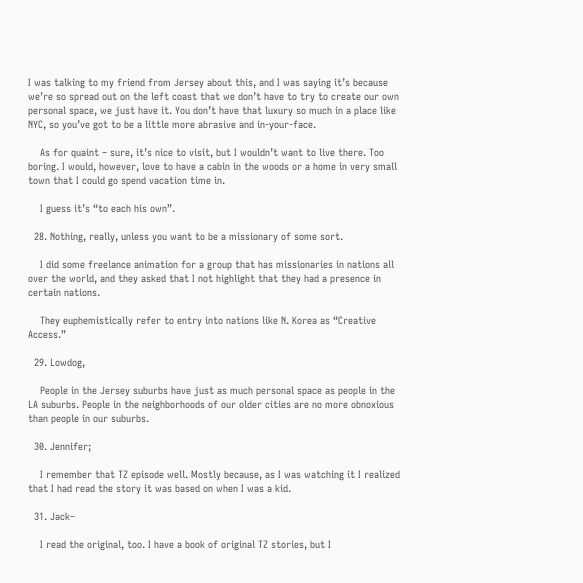I was talking to my friend from Jersey about this, and I was saying it’s because we’re so spread out on the left coast that we don’t have to try to create our own personal space, we just have it. You don’t have that luxury so much in a place like NYC, so you’ve got to be a little more abrasive and in-your-face.

    As for quaint – sure, it’s nice to visit, but I wouldn’t want to live there. Too boring. I would, however, love to have a cabin in the woods or a home in very small town that I could go spend vacation time in.

    I guess it’s “to each his own”.

  28. Nothing, really, unless you want to be a missionary of some sort.

    I did some freelance animation for a group that has missionaries in nations all over the world, and they asked that I not highlight that they had a presence in certain nations.

    They euphemistically refer to entry into nations like N. Korea as “Creative Access.”

  29. Lowdog,

    People in the Jersey suburbs have just as much personal space as people in the LA suburbs. People in the neighborhoods of our older cities are no more obnoxious than people in our suburbs.

  30. Jennifer;

    I remember that TZ episode well. Mostly because, as I was watching it I realized that I had read the story it was based on when I was a kid.

  31. Jack–

    I read the original, too. I have a book of original TZ stories, but I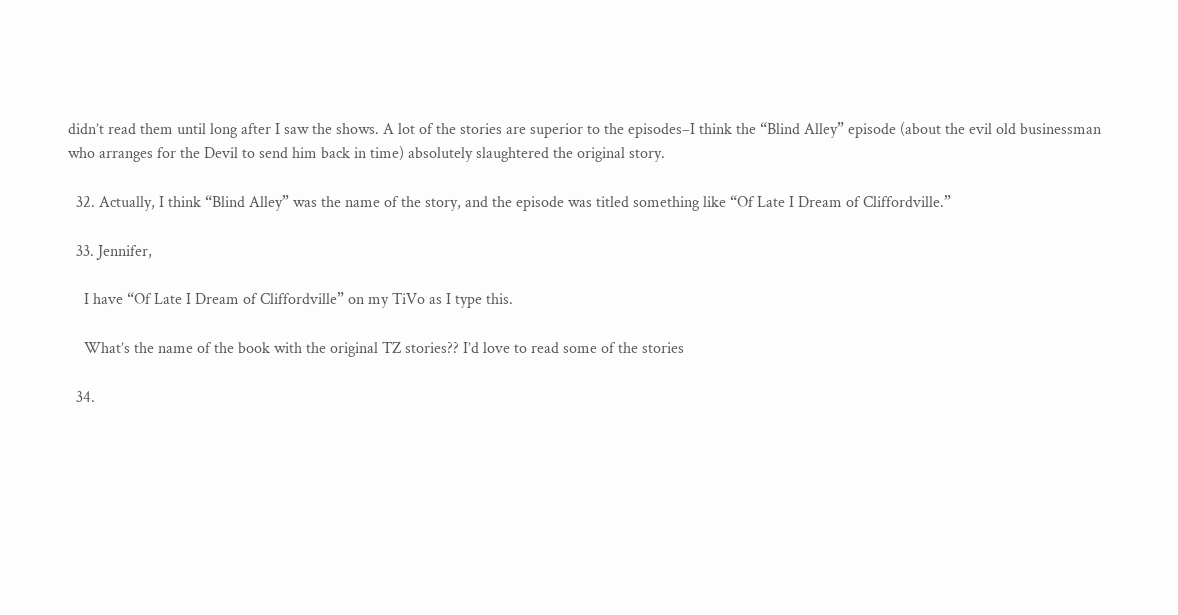didn’t read them until long after I saw the shows. A lot of the stories are superior to the episodes–I think the “Blind Alley” episode (about the evil old businessman who arranges for the Devil to send him back in time) absolutely slaughtered the original story.

  32. Actually, I think “Blind Alley” was the name of the story, and the episode was titled something like “Of Late I Dream of Cliffordville.”

  33. Jennifer,

    I have “Of Late I Dream of Cliffordville” on my TiVo as I type this.

    What’s the name of the book with the original TZ stories?? I’d love to read some of the stories

  34.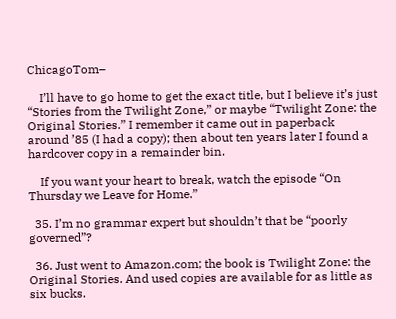ChicagoTom–

    I’ll have to go home to get the exact title, but I believe it’s just “Stories from the Twilight Zone,” or maybe “Twilight Zone: the Original Stories.” I remember it came out in paperback around ’85 (I had a copy); then about ten years later I found a hardcover copy in a remainder bin.

    If you want your heart to break, watch the episode “On Thursday we Leave for Home.”

  35. I’m no grammar expert but shouldn’t that be “poorly governed”?

  36. Just went to Amazon.com; the book is Twilight Zone: the Original Stories. And used copies are available for as little as six bucks.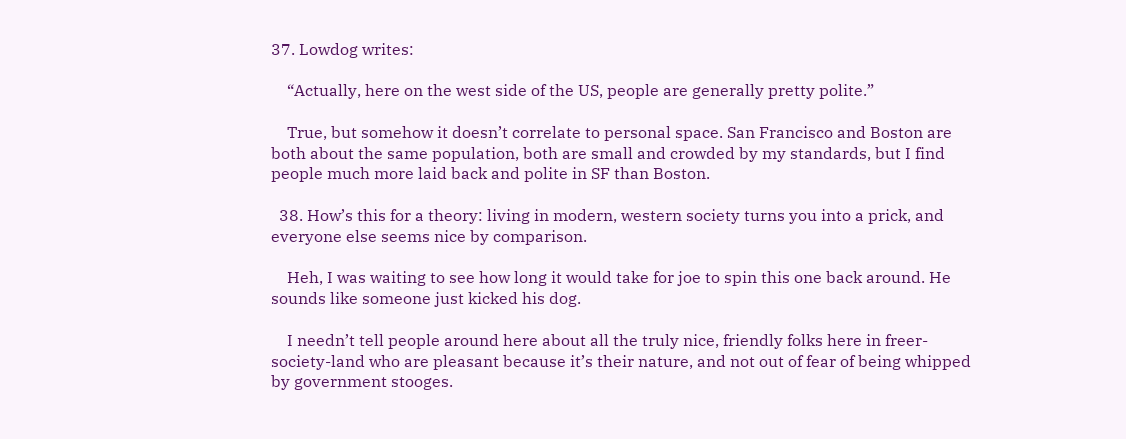37. Lowdog writes:

    “Actually, here on the west side of the US, people are generally pretty polite.”

    True, but somehow it doesn’t correlate to personal space. San Francisco and Boston are both about the same population, both are small and crowded by my standards, but I find people much more laid back and polite in SF than Boston.

  38. How’s this for a theory: living in modern, western society turns you into a prick, and everyone else seems nice by comparison.

    Heh, I was waiting to see how long it would take for joe to spin this one back around. He sounds like someone just kicked his dog.

    I needn’t tell people around here about all the truly nice, friendly folks here in freer-society-land who are pleasant because it’s their nature, and not out of fear of being whipped by government stooges.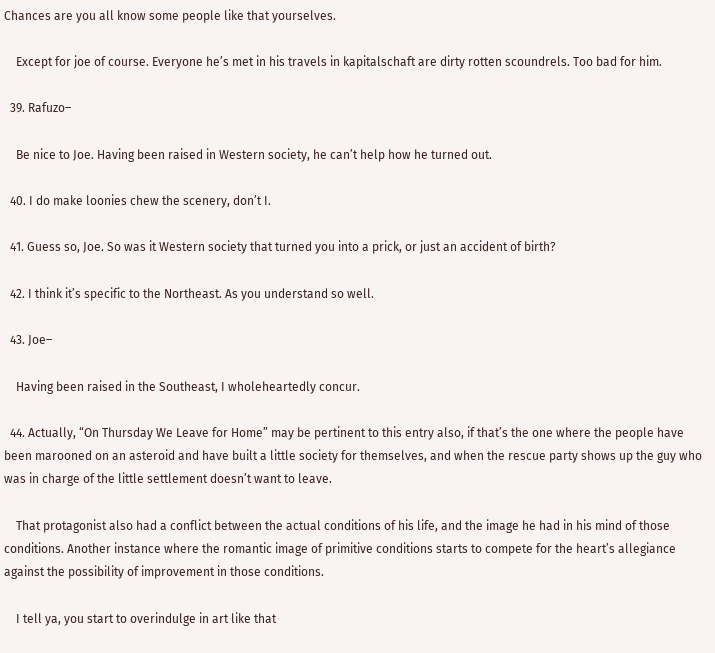Chances are you all know some people like that yourselves.

    Except for joe of course. Everyone he’s met in his travels in kapitalschaft are dirty rotten scoundrels. Too bad for him.

  39. Rafuzo–

    Be nice to Joe. Having been raised in Western society, he can’t help how he turned out.

  40. I do make loonies chew the scenery, don’t I.

  41. Guess so, Joe. So was it Western society that turned you into a prick, or just an accident of birth?

  42. I think it’s specific to the Northeast. As you understand so well.

  43. Joe–

    Having been raised in the Southeast, I wholeheartedly concur.

  44. Actually, “On Thursday We Leave for Home” may be pertinent to this entry also, if that’s the one where the people have been marooned on an asteroid and have built a little society for themselves, and when the rescue party shows up the guy who was in charge of the little settlement doesn’t want to leave.

    That protagonist also had a conflict between the actual conditions of his life, and the image he had in his mind of those conditions. Another instance where the romantic image of primitive conditions starts to compete for the heart’s allegiance against the possibility of improvement in those conditions.

    I tell ya, you start to overindulge in art like that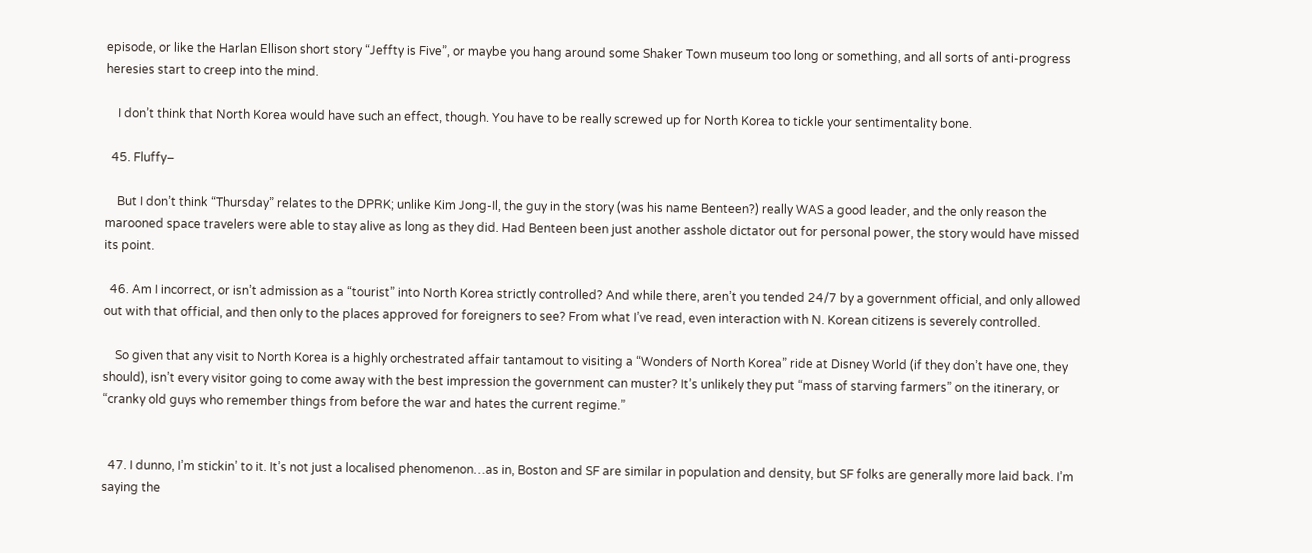episode, or like the Harlan Ellison short story “Jeffty is Five”, or maybe you hang around some Shaker Town museum too long or something, and all sorts of anti-progress heresies start to creep into the mind.

    I don’t think that North Korea would have such an effect, though. You have to be really screwed up for North Korea to tickle your sentimentality bone.

  45. Fluffy–

    But I don’t think “Thursday” relates to the DPRK; unlike Kim Jong-Il, the guy in the story (was his name Benteen?) really WAS a good leader, and the only reason the marooned space travelers were able to stay alive as long as they did. Had Benteen been just another asshole dictator out for personal power, the story would have missed its point.

  46. Am I incorrect, or isn’t admission as a “tourist” into North Korea strictly controlled? And while there, aren’t you tended 24/7 by a government official, and only allowed out with that official, and then only to the places approved for foreigners to see? From what I’ve read, even interaction with N. Korean citizens is severely controlled.

    So given that any visit to North Korea is a highly orchestrated affair tantamout to visiting a “Wonders of North Korea” ride at Disney World (if they don’t have one, they should), isn’t every visitor going to come away with the best impression the government can muster? It’s unlikely they put “mass of starving farmers” on the itinerary, or “cranky old guys who remember things from before the war and hates the current regime.”


  47. I dunno, I’m stickin’ to it. It’s not just a localised phenomenon…as in, Boston and SF are similar in population and density, but SF folks are generally more laid back. I’m saying the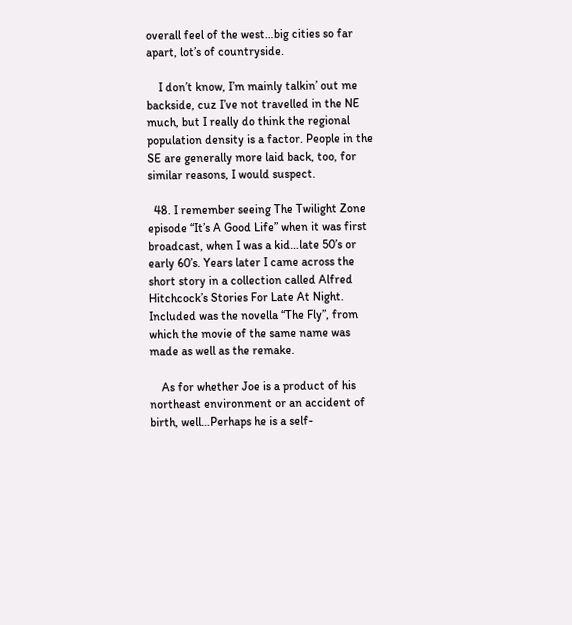overall feel of the west…big cities so far apart, lot’s of countryside.

    I don’t know, I’m mainly talkin’ out me backside, cuz I’ve not travelled in the NE much, but I really do think the regional population density is a factor. People in the SE are generally more laid back, too, for similar reasons, I would suspect.

  48. I remember seeing The Twilight Zone episode “It’s A Good Life” when it was first broadcast, when I was a kid…late 50’s or early 60’s. Years later I came across the short story in a collection called Alfred Hitchcock’s Stories For Late At Night. Included was the novella “The Fly”, from which the movie of the same name was made as well as the remake.

    As for whether Joe is a product of his northeast environment or an accident of birth, well…Perhaps he is a self-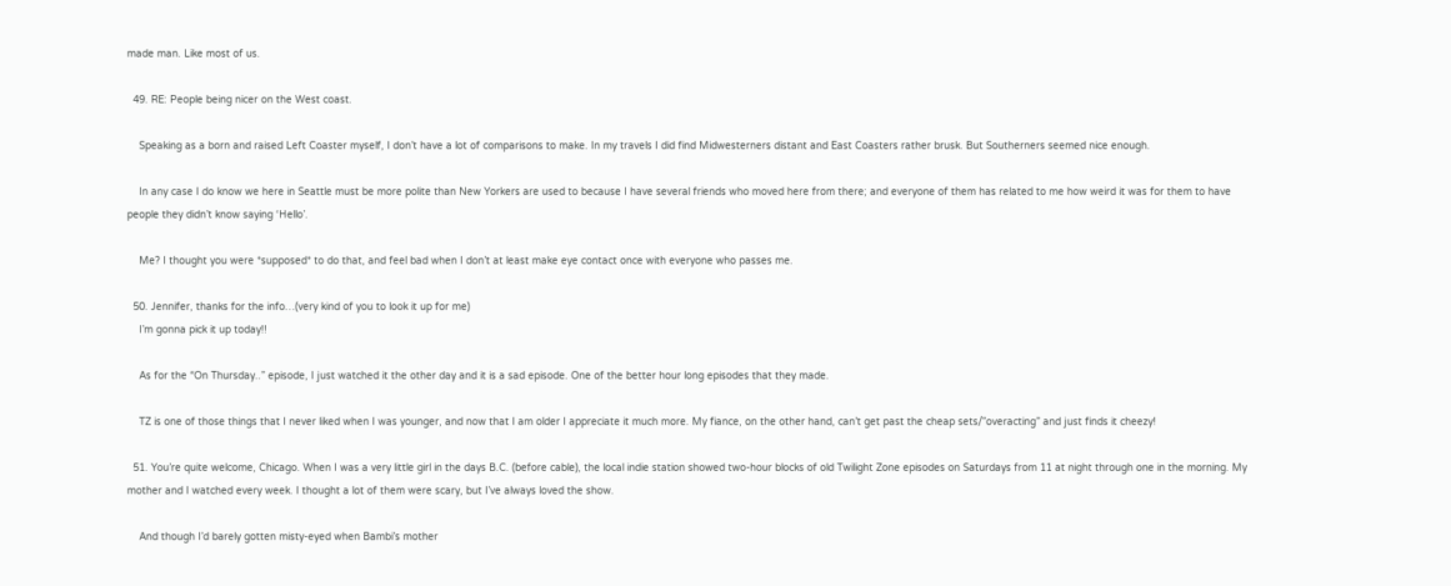made man. Like most of us.

  49. RE: People being nicer on the West coast.

    Speaking as a born and raised Left Coaster myself, I don’t have a lot of comparisons to make. In my travels I did find Midwesterners distant and East Coasters rather brusk. But Southerners seemed nice enough.

    In any case I do know we here in Seattle must be more polite than New Yorkers are used to because I have several friends who moved here from there; and everyone of them has related to me how weird it was for them to have people they didn’t know saying ‘Hello’.

    Me? I thought you were *supposed* to do that, and feel bad when I don’t at least make eye contact once with everyone who passes me.

  50. Jennifer, thanks for the info…(very kind of you to look it up for me)
    I’m gonna pick it up today!!

    As for the “On Thursday..” episode, I just watched it the other day and it is a sad episode. One of the better hour long episodes that they made.

    TZ is one of those things that I never liked when I was younger, and now that I am older I appreciate it much more. My fiance, on the other hand, can’t get past the cheap sets/”overacting” and just finds it cheezy!

  51. You’re quite welcome, Chicago. When I was a very little girl in the days B.C. (before cable), the local indie station showed two-hour blocks of old Twilight Zone episodes on Saturdays from 11 at night through one in the morning. My mother and I watched every week. I thought a lot of them were scary, but I’ve always loved the show.

    And though I’d barely gotten misty-eyed when Bambi’s mother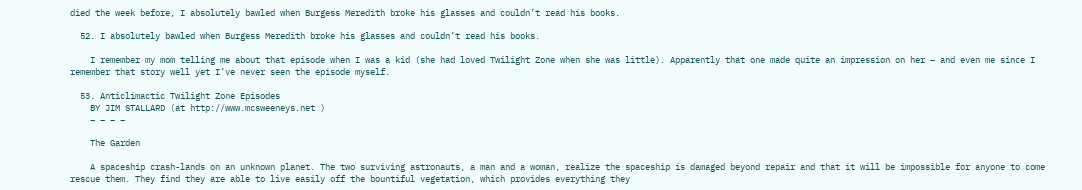died the week before, I absolutely bawled when Burgess Meredith broke his glasses and couldn’t read his books.

  52. I absolutely bawled when Burgess Meredith broke his glasses and couldn’t read his books.

    I remember my mom telling me about that episode when I was a kid (she had loved Twilight Zone when she was little). Apparently that one made quite an impression on her – and even me since I remember that story well yet I’ve never seen the episode myself.

  53. Anticlimactic Twilight Zone Episodes
    BY JIM STALLARD (at http://www.mcsweeneys.net )
    – – – –

    The Garden

    A spaceship crash-lands on an unknown planet. The two surviving astronauts, a man and a woman, realize the spaceship is damaged beyond repair and that it will be impossible for anyone to come rescue them. They find they are able to live easily off the bountiful vegetation, which provides everything they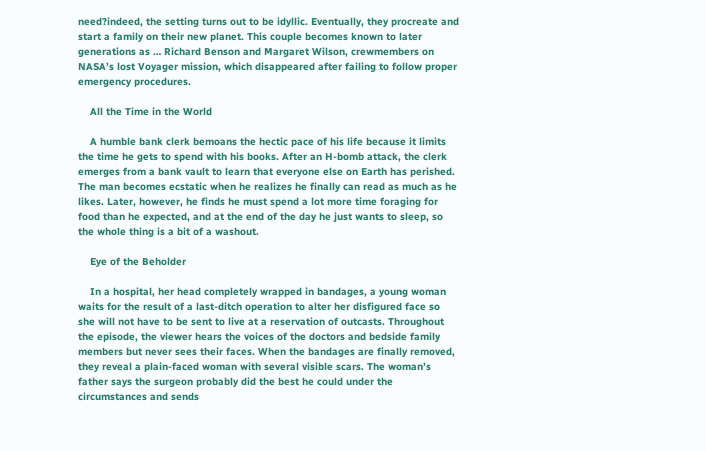need?indeed, the setting turns out to be idyllic. Eventually, they procreate and start a family on their new planet. This couple becomes known to later generations as … Richard Benson and Margaret Wilson, crewmembers on NASA’s lost Voyager mission, which disappeared after failing to follow proper emergency procedures.

    All the Time in the World

    A humble bank clerk bemoans the hectic pace of his life because it limits the time he gets to spend with his books. After an H-bomb attack, the clerk emerges from a bank vault to learn that everyone else on Earth has perished. The man becomes ecstatic when he realizes he finally can read as much as he likes. Later, however, he finds he must spend a lot more time foraging for food than he expected, and at the end of the day he just wants to sleep, so the whole thing is a bit of a washout.

    Eye of the Beholder

    In a hospital, her head completely wrapped in bandages, a young woman waits for the result of a last-ditch operation to alter her disfigured face so she will not have to be sent to live at a reservation of outcasts. Throughout the episode, the viewer hears the voices of the doctors and bedside family members but never sees their faces. When the bandages are finally removed, they reveal a plain-faced woman with several visible scars. The woman’s father says the surgeon probably did the best he could under the circumstances and sends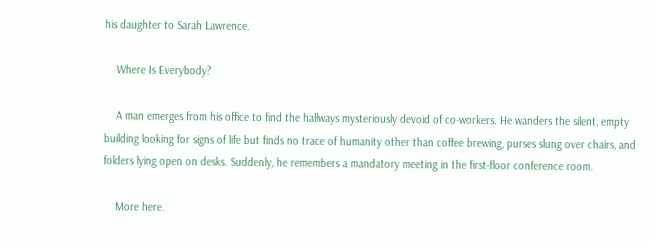his daughter to Sarah Lawrence.

    Where Is Everybody?

    A man emerges from his office to find the hallways mysteriously devoid of co-workers. He wanders the silent, empty building looking for signs of life but finds no trace of humanity other than coffee brewing, purses slung over chairs, and folders lying open on desks. Suddenly, he remembers a mandatory meeting in the first-floor conference room.

    More here.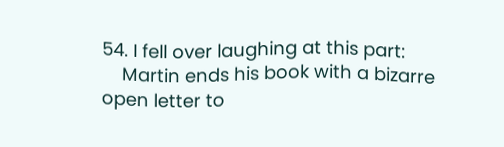54. I fell over laughing at this part:
    Martin ends his book with a bizarre open letter to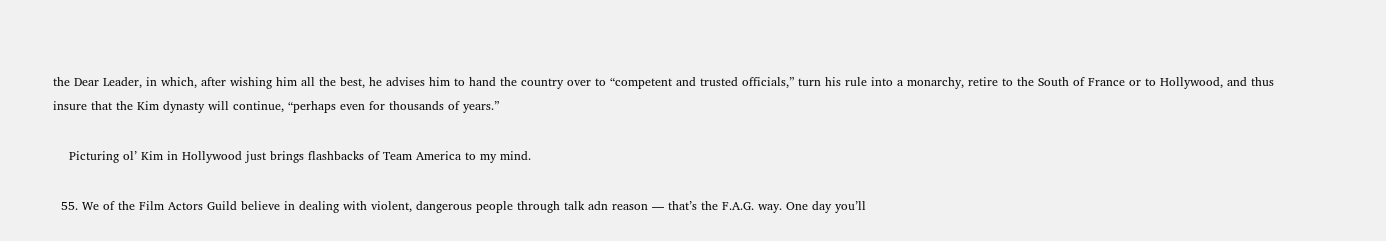the Dear Leader, in which, after wishing him all the best, he advises him to hand the country over to “competent and trusted officials,” turn his rule into a monarchy, retire to the South of France or to Hollywood, and thus insure that the Kim dynasty will continue, “perhaps even for thousands of years.”

    Picturing ol’ Kim in Hollywood just brings flashbacks of Team America to my mind.

  55. We of the Film Actors Guild believe in dealing with violent, dangerous people through talk adn reason — that’s the F.A.G. way. One day you’ll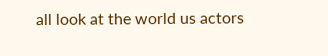all look at the world us actors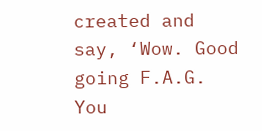created and say, ‘Wow. Good going F.A.G. You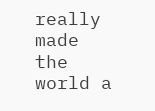really made the world a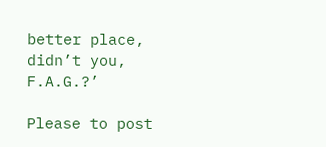better place, didn’t you, F.A.G.?’

Please to post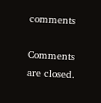comments

Comments are closed.